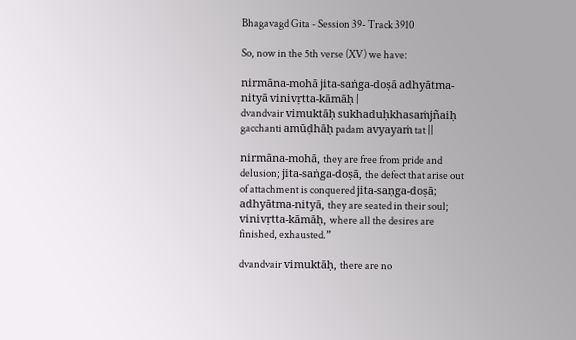Bhagavagd Gita - Session 39- Track 3910

So, now in the 5th verse (XV) we have:

nirmāna-mohā jita-saṅga-doṣā adhyātma-nityā vinivṛtta-kāmāḥ |
dvandvair vimuktāḥ sukhaduḥkhasaṁjñaiḥ gacchanti amūḍhāḥ padam avyayaṁ tat ||

nirmāna-mohā, they are free from pride and delusion; jita-saṅga-doṣā, the defect that arise out of attachment is conquered jita-saṇga-doṣā; adhyātma-nityā, they are seated in their soul; vinivṛtta-kāmāḥ, where all the desires are finished, exhausted.”

dvandvair vimuktāḥ, there are no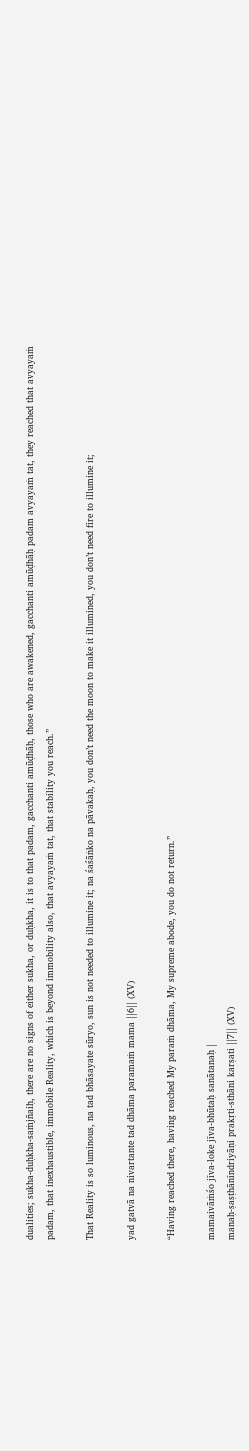dualities; sukha-duḥkha-saṁjñaiḥ, there are no signs of either sukha, or duḥkha, it is to that padam, gacchanti amūḍhāḥ, those who are awakened, gacchanti amūḍhāḥ padam avyayaṁ tat, they reached that avyayaṁ padam, that inexhaustible, immobile Reality, which is beyond immobility also, that avyayaṁ tat, that stability you reach.”

That Reality is so luminous, na tad bhāsayate sūryo, sun is not needed to illumine it; na śaśāṅko na pāvakaḥ, you don’t need the moon to make it illumined, you don’t need fire to illumine it;

yad gatvā na nivartante tad dhāma paramaṁ mama ||6|| (XV)

“Having reached there, having reached My paraṁ dhāma, My supreme abode, you do not return.”

mamaivāṁśo jīva-loke jīva-bhūtaḥ sanātanaḥ |
manaḥ-ṣaṣṭhānīndriyāṇi prakṛti-sthāni karṣati ||7|| (XV)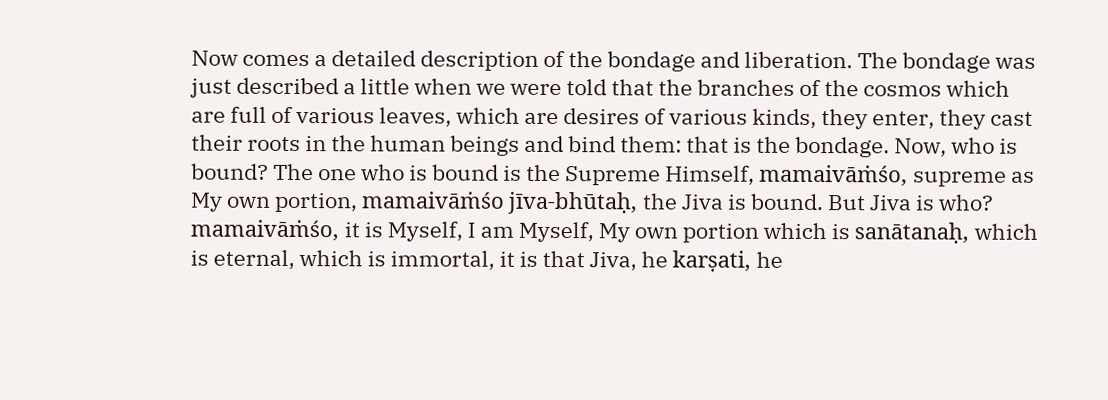Now comes a detailed description of the bondage and liberation. The bondage was just described a little when we were told that the branches of the cosmos which are full of various leaves, which are desires of various kinds, they enter, they cast their roots in the human beings and bind them: that is the bondage. Now, who is bound? The one who is bound is the Supreme Himself, mamaivāṁśo, supreme as My own portion, mamaivāṁśo jīva-bhūtaḥ, the Jiva is bound. But Jiva is who? mamaivāṁśo, it is Myself, I am Myself, My own portion which is sanātanaḥ, which is eternal, which is immortal, it is that Jiva, he karṣati, he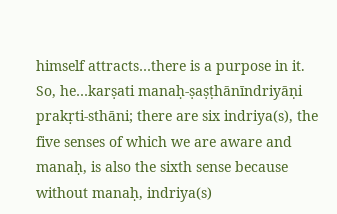himself attracts…there is a purpose in it. So, he…karṣati manaḥ-ṣaṣṭhānīndriyāṇi prakṛti-sthāni; there are six indriya(s), the five senses of which we are aware and manaḥ, is also the sixth sense because without manaḥ, indriya(s)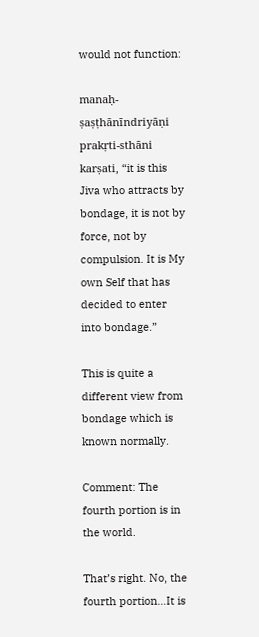would not function:

manaḥ-ṣaṣṭhānīndriyāṇi prakṛti-sthāni karṣati, “it is this Jiva who attracts by bondage, it is not by force, not by compulsion. It is My own Self that has decided to enter into bondage.”

This is quite a different view from bondage which is known normally.

Comment: The fourth portion is in the world.

That’s right. No, the fourth portion…It is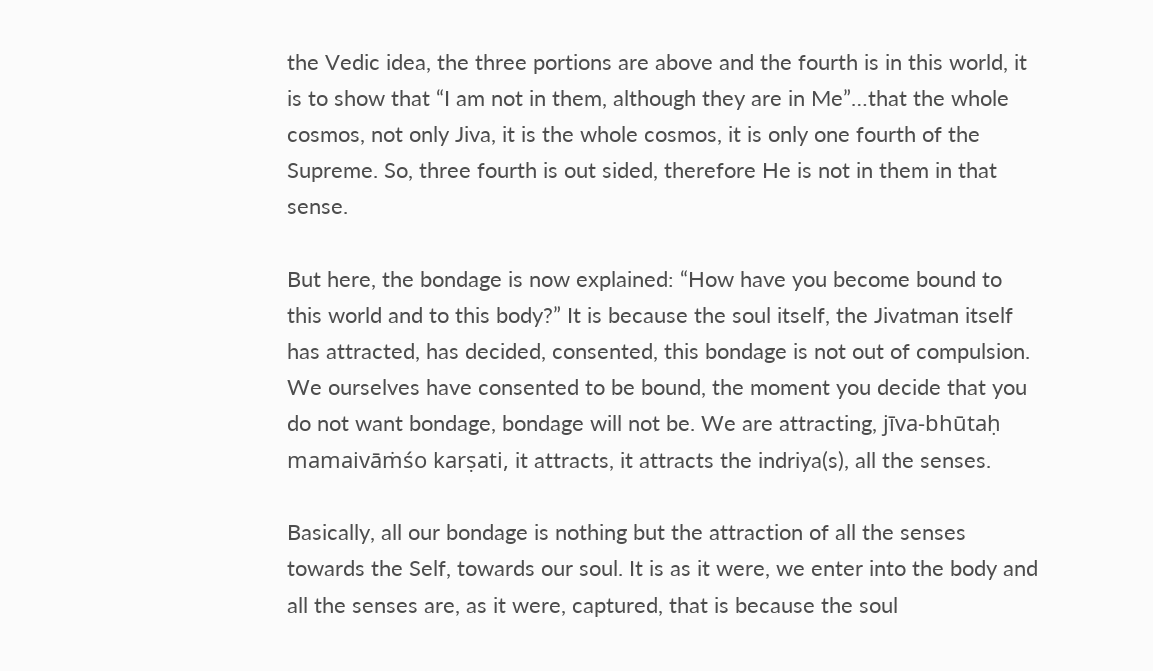the Vedic idea, the three portions are above and the fourth is in this world, it is to show that “I am not in them, although they are in Me”…that the whole cosmos, not only Jiva, it is the whole cosmos, it is only one fourth of the Supreme. So, three fourth is out sided, therefore He is not in them in that sense.

But here, the bondage is now explained: “How have you become bound to this world and to this body?” It is because the soul itself, the Jivatman itself has attracted, has decided, consented, this bondage is not out of compulsion. We ourselves have consented to be bound, the moment you decide that you do not want bondage, bondage will not be. We are attracting, jīva-bhūtaḥ mamaivāṁśo karṣati, it attracts, it attracts the indriya(s), all the senses.

Basically, all our bondage is nothing but the attraction of all the senses towards the Self, towards our soul. It is as it were, we enter into the body and all the senses are, as it were, captured, that is because the soul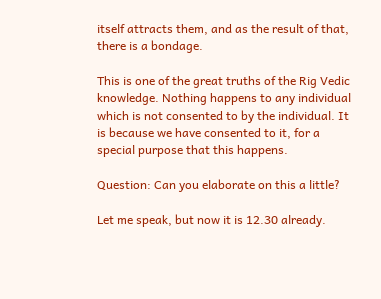itself attracts them, and as the result of that, there is a bondage.

This is one of the great truths of the Rig Vedic knowledge. Nothing happens to any individual which is not consented to by the individual. It is because we have consented to it, for a special purpose that this happens.

Question: Can you elaborate on this a little?

Let me speak, but now it is 12.30 already.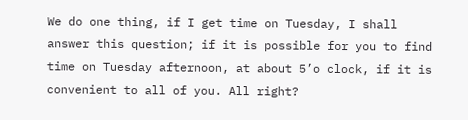We do one thing, if I get time on Tuesday, I shall answer this question; if it is possible for you to find time on Tuesday afternoon, at about 5’o clock, if it is convenient to all of you. All right?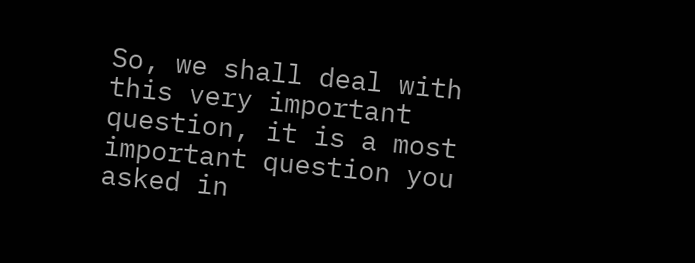So, we shall deal with this very important question, it is a most important question you asked in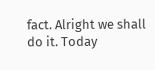fact. Alright we shall do it. Today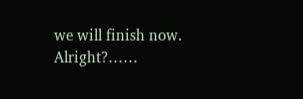we will finish now. Alright?……